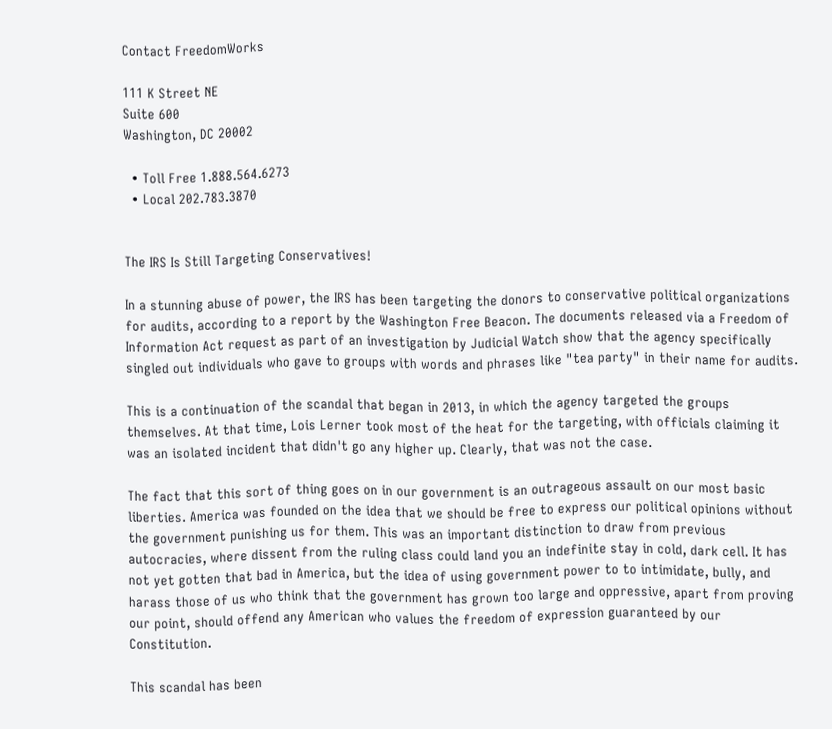Contact FreedomWorks

111 K Street NE
Suite 600
Washington, DC 20002

  • Toll Free 1.888.564.6273
  • Local 202.783.3870


The IRS Is Still Targeting Conservatives!

In a stunning abuse of power, the IRS has been targeting the donors to conservative political organizations for audits, according to a report by the Washington Free Beacon. The documents released via a Freedom of Information Act request as part of an investigation by Judicial Watch show that the agency specifically singled out individuals who gave to groups with words and phrases like "tea party" in their name for audits.

This is a continuation of the scandal that began in 2013, in which the agency targeted the groups themselves. At that time, Lois Lerner took most of the heat for the targeting, with officials claiming it was an isolated incident that didn't go any higher up. Clearly, that was not the case.

The fact that this sort of thing goes on in our government is an outrageous assault on our most basic liberties. America was founded on the idea that we should be free to express our political opinions without the government punishing us for them. This was an important distinction to draw from previous autocracies, where dissent from the ruling class could land you an indefinite stay in cold, dark cell. It has not yet gotten that bad in America, but the idea of using government power to to intimidate, bully, and harass those of us who think that the government has grown too large and oppressive, apart from proving our point, should offend any American who values the freedom of expression guaranteed by our Constitution.

This scandal has been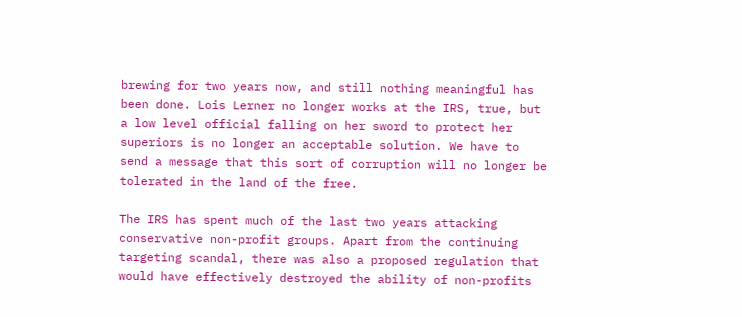brewing for two years now, and still nothing meaningful has been done. Lois Lerner no longer works at the IRS, true, but a low level official falling on her sword to protect her superiors is no longer an acceptable solution. We have to send a message that this sort of corruption will no longer be tolerated in the land of the free.

The IRS has spent much of the last two years attacking conservative non-profit groups. Apart from the continuing targeting scandal, there was also a proposed regulation that would have effectively destroyed the ability of non-profits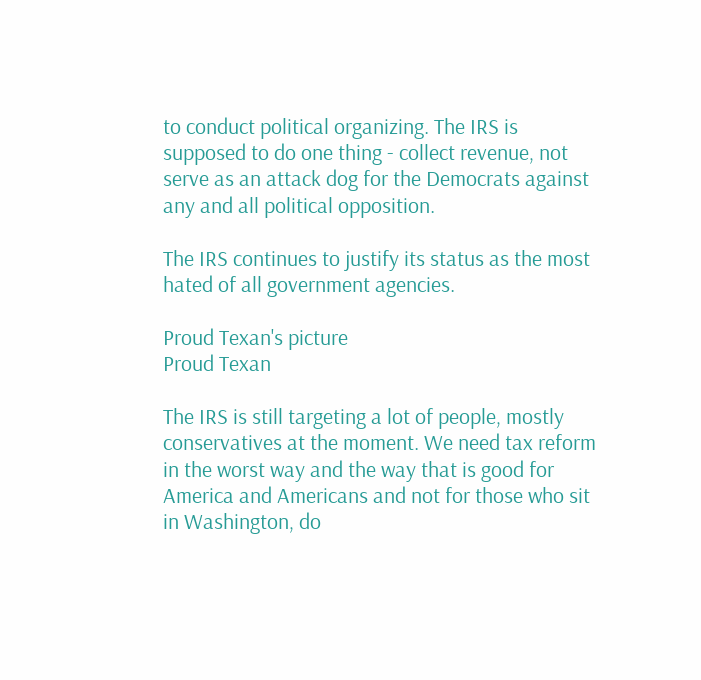to conduct political organizing. The IRS is supposed to do one thing - collect revenue, not serve as an attack dog for the Democrats against any and all political opposition.

The IRS continues to justify its status as the most hated of all government agencies.

Proud Texan's picture
Proud Texan

The IRS is still targeting a lot of people, mostly conservatives at the moment. We need tax reform in the worst way and the way that is good for America and Americans and not for those who sit in Washington, do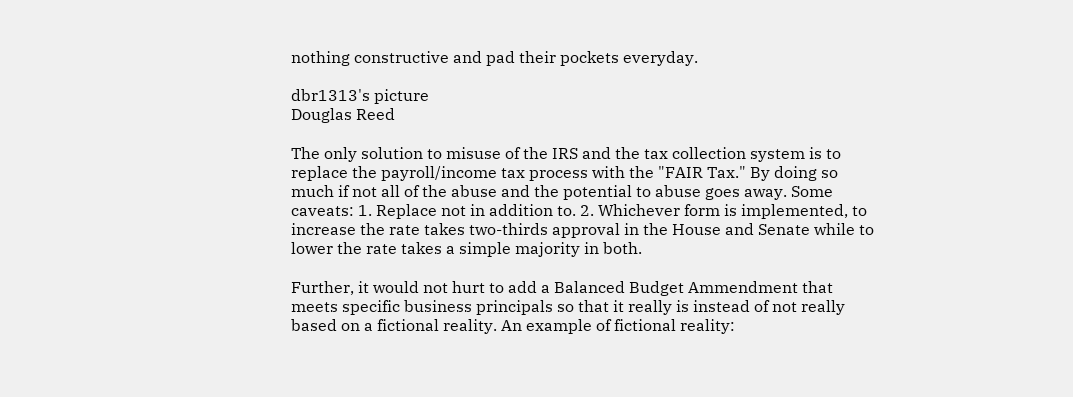nothing constructive and pad their pockets everyday.

dbr1313's picture
Douglas Reed

The only solution to misuse of the IRS and the tax collection system is to replace the payroll/income tax process with the "FAIR Tax." By doing so much if not all of the abuse and the potential to abuse goes away. Some caveats: 1. Replace not in addition to. 2. Whichever form is implemented, to increase the rate takes two-thirds approval in the House and Senate while to lower the rate takes a simple majority in both.

Further, it would not hurt to add a Balanced Budget Ammendment that meets specific business principals so that it really is instead of not really based on a fictional reality. An example of fictional reality: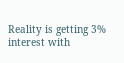Reality is getting 3% interest with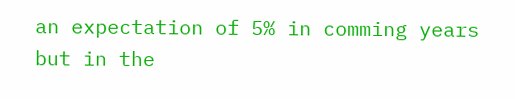an expectation of 5% in comming years but in the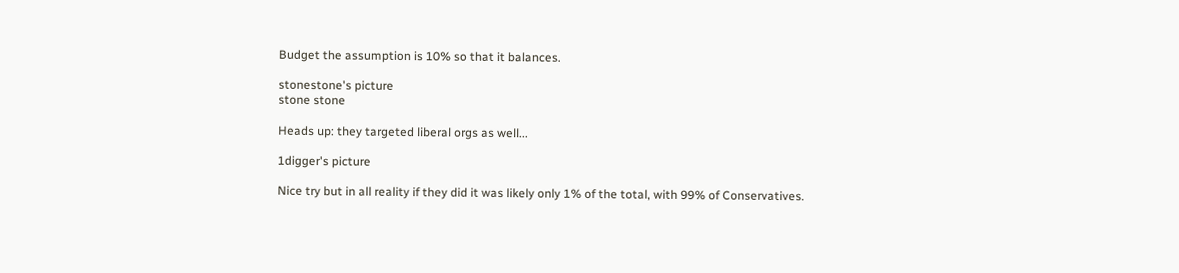Budget the assumption is 10% so that it balances.

stonestone's picture
stone stone

Heads up: they targeted liberal orgs as well...

1digger's picture

Nice try but in all reality if they did it was likely only 1% of the total, with 99% of Conservatives.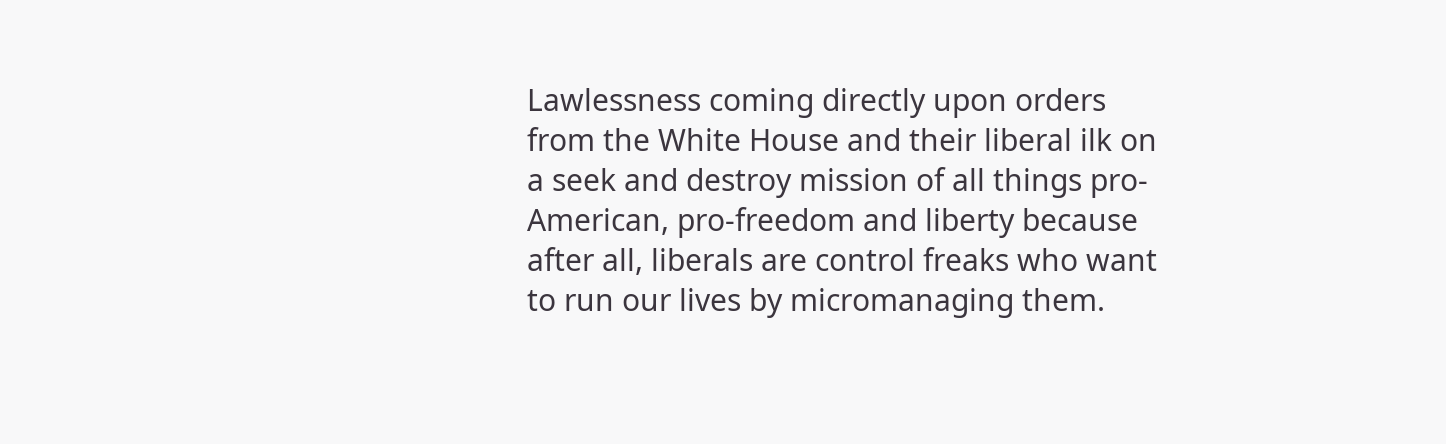Lawlessness coming directly upon orders from the White House and their liberal ilk on a seek and destroy mission of all things pro-American, pro-freedom and liberty because after all, liberals are control freaks who want to run our lives by micromanaging them.